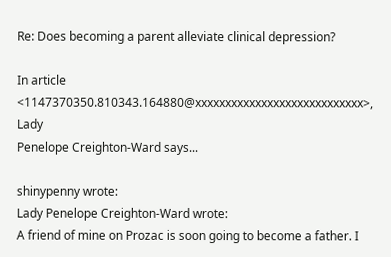Re: Does becoming a parent alleviate clinical depression?

In article <1147370350.810343.164880@xxxxxxxxxxxxxxxxxxxxxxxxxxxx>, Lady
Penelope Creighton-Ward says...

shinypenny wrote:
Lady Penelope Creighton-Ward wrote:
A friend of mine on Prozac is soon going to become a father. I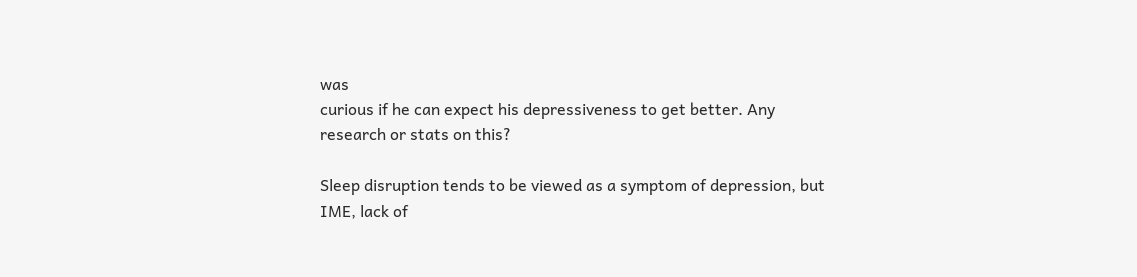was
curious if he can expect his depressiveness to get better. Any
research or stats on this?

Sleep disruption tends to be viewed as a symptom of depression, but
IME, lack of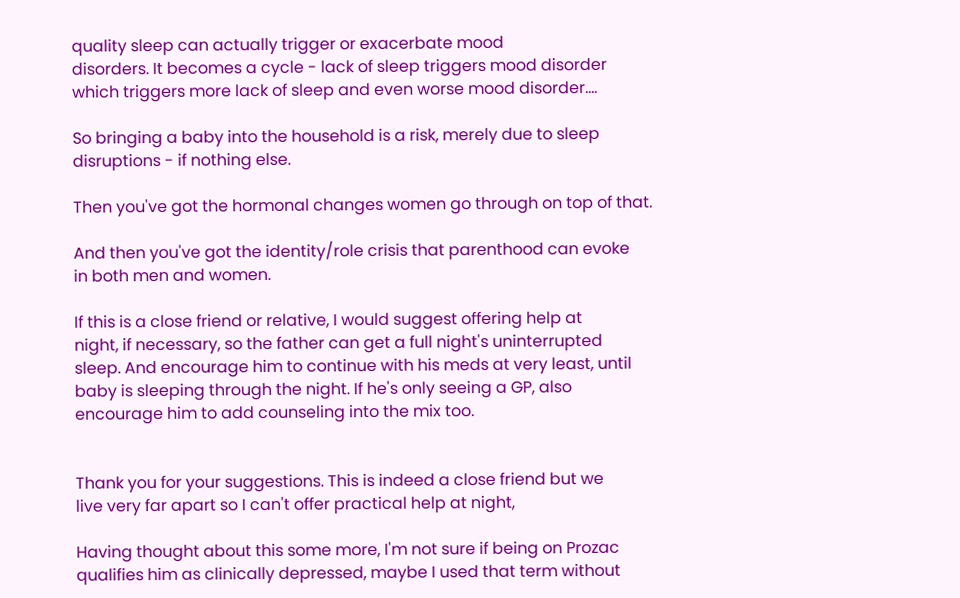quality sleep can actually trigger or exacerbate mood
disorders. It becomes a cycle - lack of sleep triggers mood disorder
which triggers more lack of sleep and even worse mood disorder....

So bringing a baby into the household is a risk, merely due to sleep
disruptions - if nothing else.

Then you've got the hormonal changes women go through on top of that.

And then you've got the identity/role crisis that parenthood can evoke
in both men and women.

If this is a close friend or relative, I would suggest offering help at
night, if necessary, so the father can get a full night's uninterrupted
sleep. And encourage him to continue with his meds at very least, until
baby is sleeping through the night. If he's only seeing a GP, also
encourage him to add counseling into the mix too.


Thank you for your suggestions. This is indeed a close friend but we
live very far apart so I can't offer practical help at night,

Having thought about this some more, I'm not sure if being on Prozac
qualifies him as clinically depressed, maybe I used that term without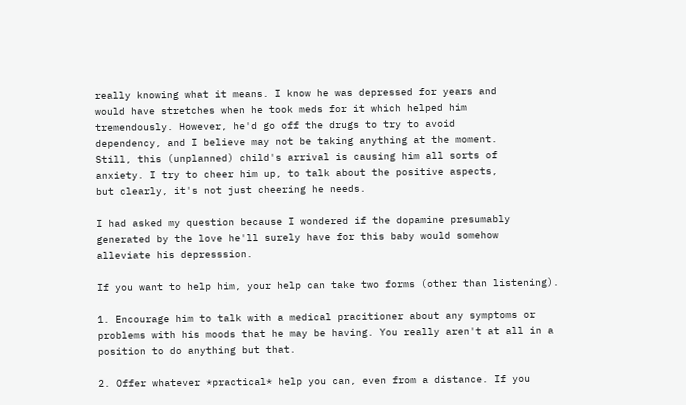really knowing what it means. I know he was depressed for years and
would have stretches when he took meds for it which helped him
tremendously. However, he'd go off the drugs to try to avoid
dependency, and I believe may not be taking anything at the moment.
Still, this (unplanned) child's arrival is causing him all sorts of
anxiety. I try to cheer him up, to talk about the positive aspects,
but clearly, it's not just cheering he needs.

I had asked my question because I wondered if the dopamine presumably
generated by the love he'll surely have for this baby would somehow
alleviate his depresssion.

If you want to help him, your help can take two forms (other than listening).

1. Encourage him to talk with a medical pracitioner about any symptoms or
problems with his moods that he may be having. You really aren't at all in a
position to do anything but that.

2. Offer whatever *practical* help you can, even from a distance. If you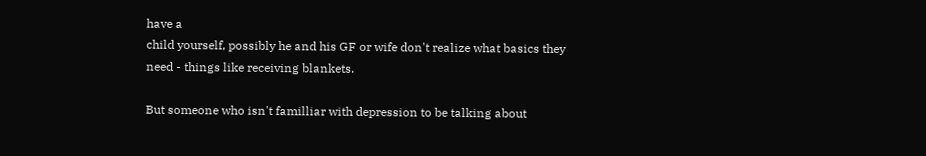have a
child yourself, possibly he and his GF or wife don't realize what basics they
need - things like receiving blankets.

But someone who isn't familliar with depression to be talking about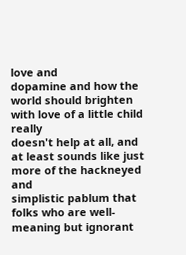love and
dopamine and how the world should brighten with love of a little child really
doesn't help at all, and at least sounds like just more of the hackneyed and
simplistic pablum that folks who are well-meaning but ignorant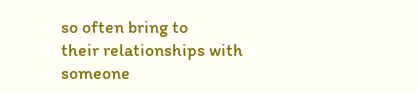so often bring to
their relationships with someone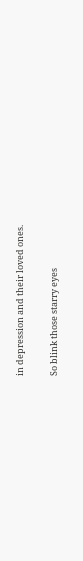in depression and their loved ones.

So blink those starry eyes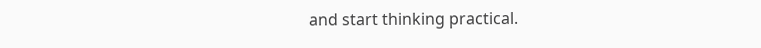and start thinking practical.